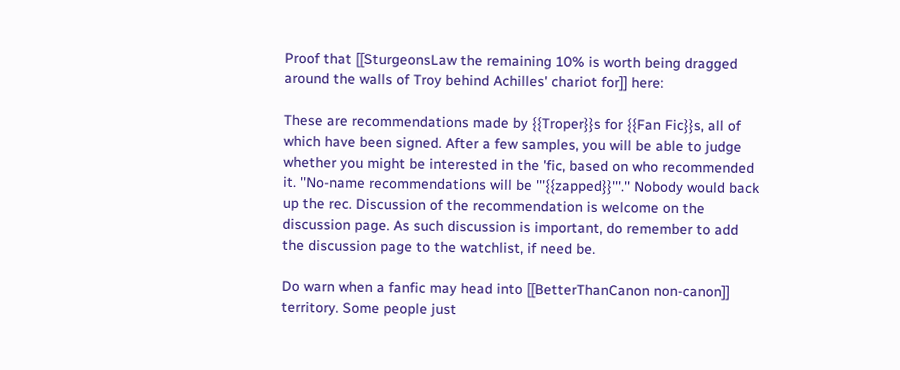Proof that [[SturgeonsLaw the remaining 10% is worth being dragged around the walls of Troy behind Achilles' chariot for]] here:

These are recommendations made by {{Troper}}s for {{Fan Fic}}s, all of which have been signed. After a few samples, you will be able to judge whether you might be interested in the 'fic, based on who recommended it. ''No-name recommendations will be '''{{zapped}}'''.'' Nobody would back up the rec. Discussion of the recommendation is welcome on the discussion page. As such discussion is important, do remember to add the discussion page to the watchlist, if need be.

Do warn when a fanfic may head into [[BetterThanCanon non-canon]] territory. Some people just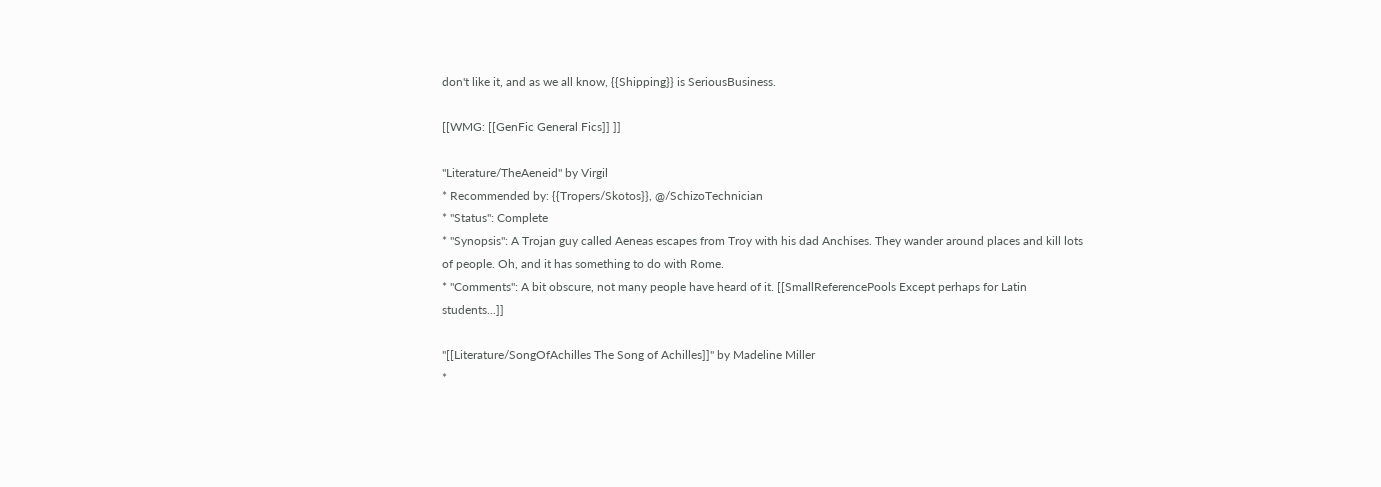don't like it, and as we all know, {{Shipping}} is SeriousBusiness.

[[WMG: [[GenFic General Fics]] ]]

''Literature/TheAeneid'' by Virgil
* Recommended by: {{Tropers/Skotos}}, @/SchizoTechnician
* ''Status'': Complete
* ''Synopsis'': A Trojan guy called Aeneas escapes from Troy with his dad Anchises. They wander around places and kill lots of people. Oh, and it has something to do with Rome.
* ''Comments'': A bit obscure, not many people have heard of it. [[SmallReferencePools Except perhaps for Latin students...]]

''[[Literature/SongOfAchilles The Song of Achilles]]'' by Madeline Miller
*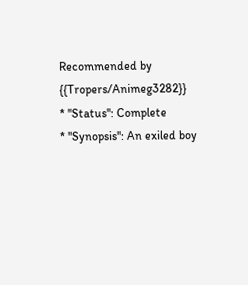Recommended by {{Tropers/Animeg3282}}
* ''Status'': Complete
* ''Synopsis'': An exiled boy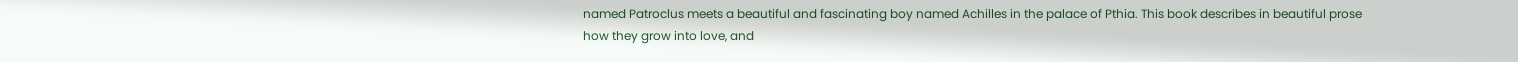named Patroclus meets a beautiful and fascinating boy named Achilles in the palace of Pthia. This book describes in beautiful prose how they grow into love, and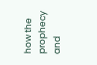how the prophecy and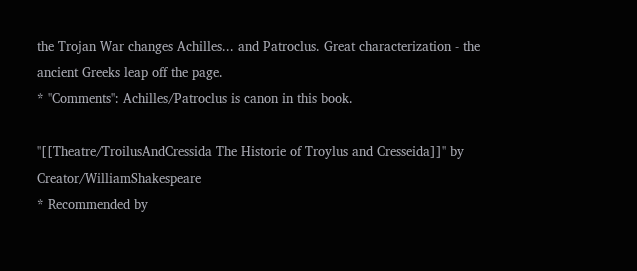the Trojan War changes Achilles... and Patroclus. Great characterization - the ancient Greeks leap off the page.
* ''Comments'': Achilles/Patroclus is canon in this book.

''[[Theatre/TroilusAndCressida The Historie of Troylus and Cresseida]]'' by Creator/WilliamShakespeare
* Recommended by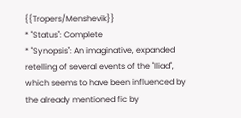{{Tropers/Menshevik}}
* ''Status'': Complete
* ''Synopsis'': An imaginative, expanded retelling of several events of the ''Iliad'', which seems to have been influenced by the already mentioned fic by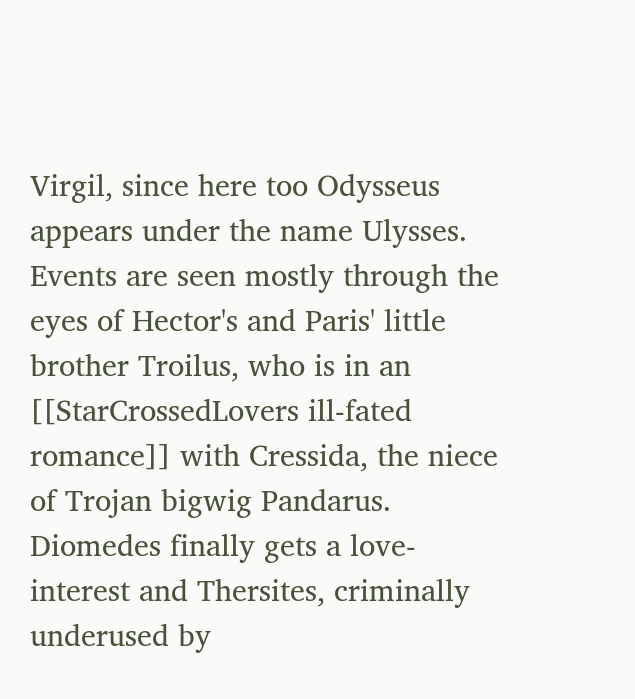Virgil, since here too Odysseus appears under the name Ulysses. Events are seen mostly through the eyes of Hector's and Paris' little brother Troilus, who is in an [[StarCrossedLovers ill-fated romance]] with Cressida, the niece of Trojan bigwig Pandarus. Diomedes finally gets a love-interest and Thersites, criminally underused by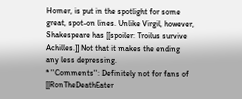Homer, is put in the spotlight for some great, spot-on lines. Unlike Virgil, however, Shakespeare has [[spoiler: Troilus survive Achilles.]] Not that it makes the ending any less depressing.
* ''Comments'': Definitely not for fans of [[RonTheDeathEater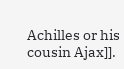Achilles or his cousin Ajax]].